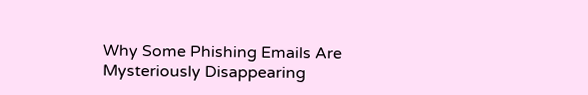Why Some Phishing Emails Are Mysteriously Disappearing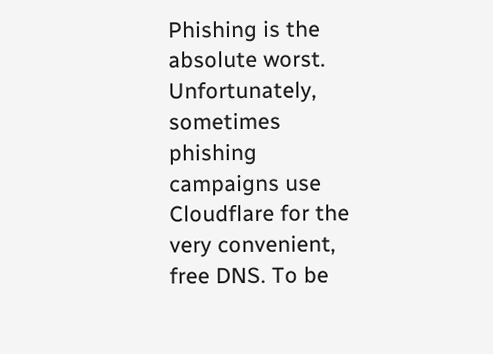Phishing is the absolute worst. Unfortunately, sometimes phishing campaigns use Cloudflare for the very convenient, free DNS. To be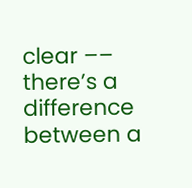clear –– there’s a difference between a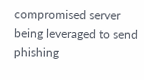compromised server being leveraged to send phishing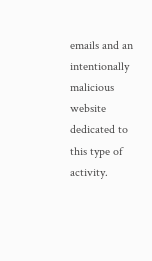emails and an intentionally malicious website dedicated to this type of activity.